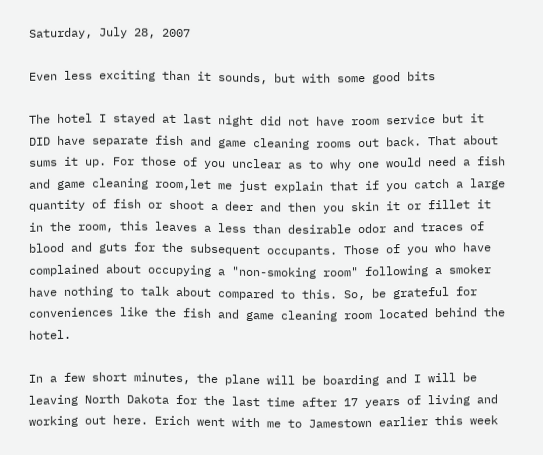Saturday, July 28, 2007

Even less exciting than it sounds, but with some good bits

The hotel I stayed at last night did not have room service but it DID have separate fish and game cleaning rooms out back. That about sums it up. For those of you unclear as to why one would need a fish and game cleaning room,let me just explain that if you catch a large quantity of fish or shoot a deer and then you skin it or fillet it in the room, this leaves a less than desirable odor and traces of blood and guts for the subsequent occupants. Those of you who have complained about occupying a "non-smoking room" following a smoker have nothing to talk about compared to this. So, be grateful for conveniences like the fish and game cleaning room located behind the hotel.

In a few short minutes, the plane will be boarding and I will be leaving North Dakota for the last time after 17 years of living and working out here. Erich went with me to Jamestown earlier this week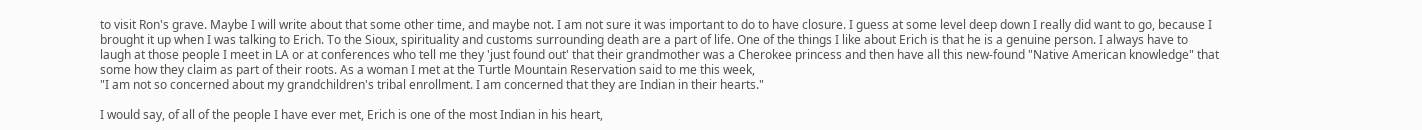to visit Ron's grave. Maybe I will write about that some other time, and maybe not. I am not sure it was important to do to have closure. I guess at some level deep down I really did want to go, because I brought it up when I was talking to Erich. To the Sioux, spirituality and customs surrounding death are a part of life. One of the things I like about Erich is that he is a genuine person. I always have to laugh at those people I meet in LA or at conferences who tell me they 'just found out' that their grandmother was a Cherokee princess and then have all this new-found "Native American knowledge" that some how they claim as part of their roots. As a woman I met at the Turtle Mountain Reservation said to me this week,
"I am not so concerned about my grandchildren's tribal enrollment. I am concerned that they are Indian in their hearts."

I would say, of all of the people I have ever met, Erich is one of the most Indian in his heart,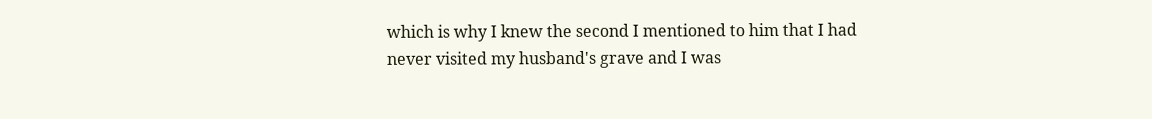which is why I knew the second I mentioned to him that I had never visited my husband's grave and I was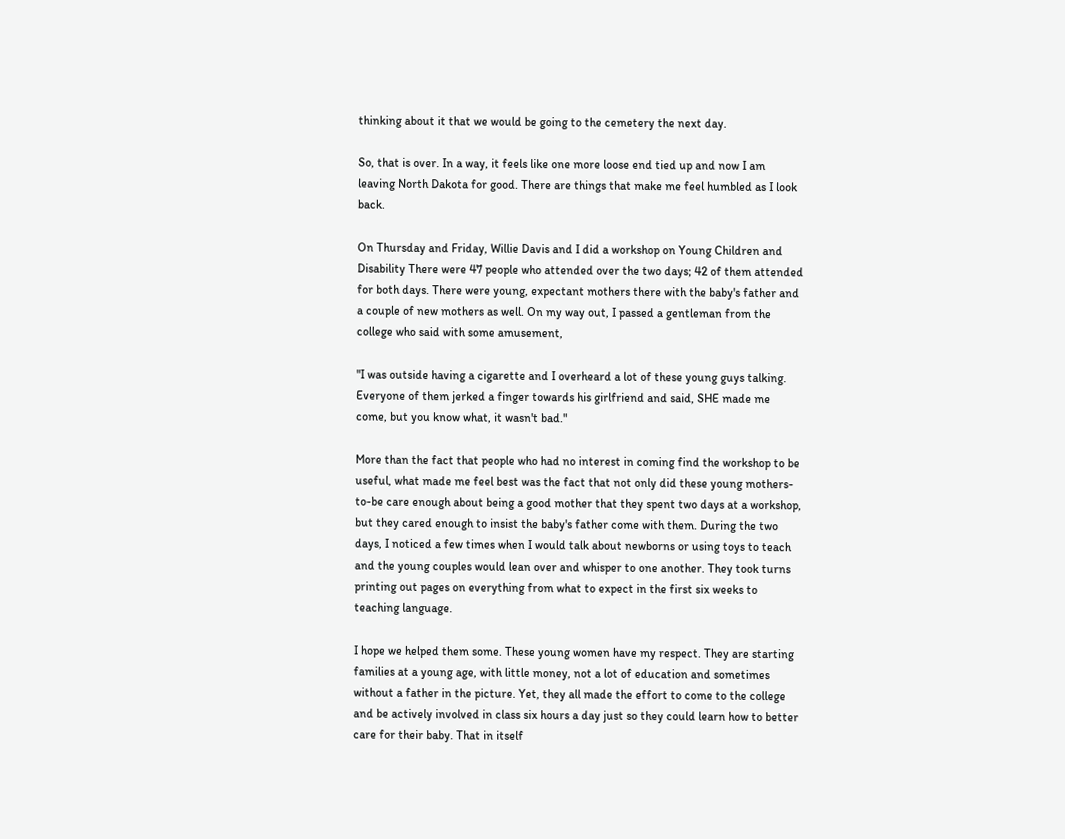thinking about it that we would be going to the cemetery the next day.

So, that is over. In a way, it feels like one more loose end tied up and now I am leaving North Dakota for good. There are things that make me feel humbled as I look back.

On Thursday and Friday, Willie Davis and I did a workshop on Young Children and Disability There were 47 people who attended over the two days; 42 of them attended for both days. There were young, expectant mothers there with the baby's father and a couple of new mothers as well. On my way out, I passed a gentleman from the college who said with some amusement,

"I was outside having a cigarette and I overheard a lot of these young guys talking. Everyone of them jerked a finger towards his girlfriend and said, SHE made me come, but you know what, it wasn't bad."

More than the fact that people who had no interest in coming find the workshop to be useful, what made me feel best was the fact that not only did these young mothers-to-be care enough about being a good mother that they spent two days at a workshop, but they cared enough to insist the baby's father come with them. During the two days, I noticed a few times when I would talk about newborns or using toys to teach and the young couples would lean over and whisper to one another. They took turns printing out pages on everything from what to expect in the first six weeks to teaching language.

I hope we helped them some. These young women have my respect. They are starting families at a young age, with little money, not a lot of education and sometimes without a father in the picture. Yet, they all made the effort to come to the college and be actively involved in class six hours a day just so they could learn how to better care for their baby. That in itself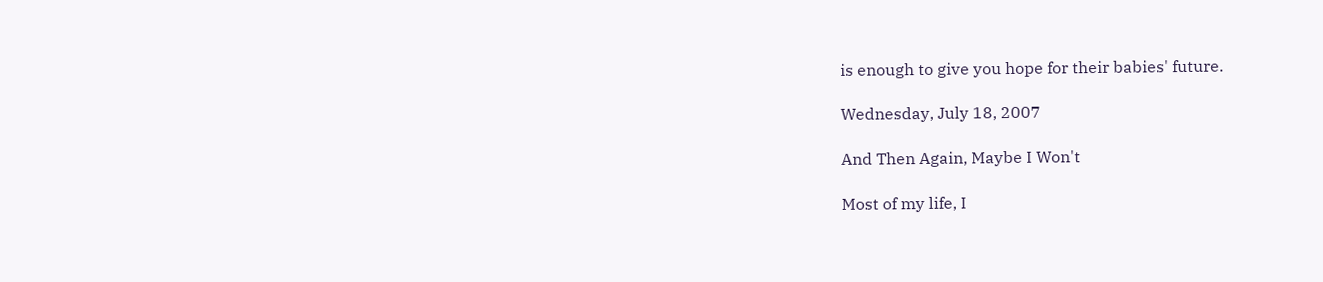is enough to give you hope for their babies' future.

Wednesday, July 18, 2007

And Then Again, Maybe I Won't

Most of my life, I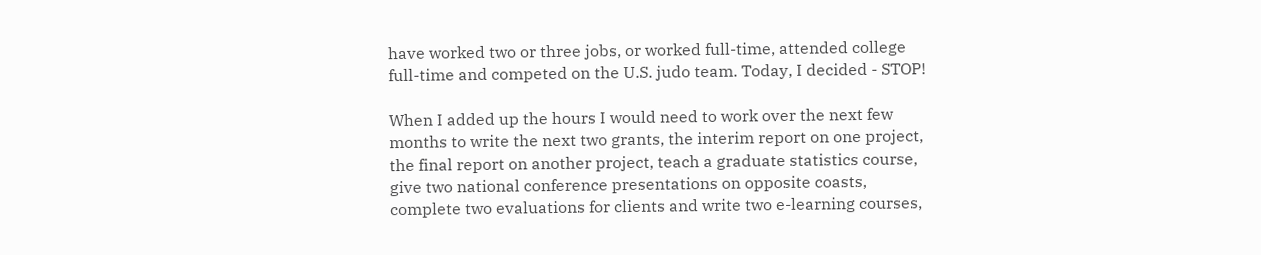have worked two or three jobs, or worked full-time, attended college full-time and competed on the U.S. judo team. Today, I decided - STOP!

When I added up the hours I would need to work over the next few months to write the next two grants, the interim report on one project, the final report on another project, teach a graduate statistics course, give two national conference presentations on opposite coasts, complete two evaluations for clients and write two e-learning courses,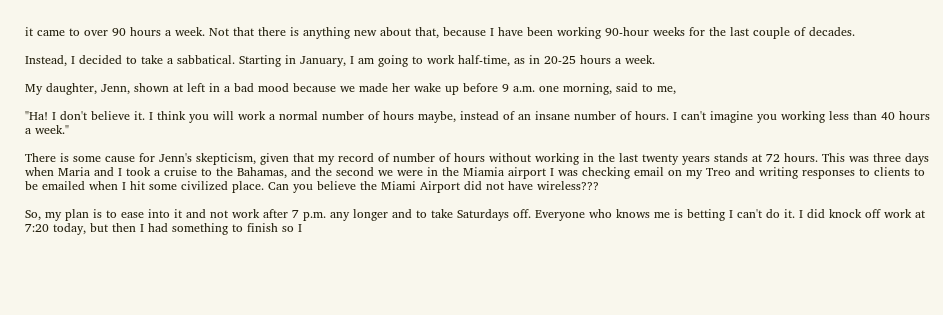it came to over 90 hours a week. Not that there is anything new about that, because I have been working 90-hour weeks for the last couple of decades.

Instead, I decided to take a sabbatical. Starting in January, I am going to work half-time, as in 20-25 hours a week.

My daughter, Jenn, shown at left in a bad mood because we made her wake up before 9 a.m. one morning, said to me,

"Ha! I don't believe it. I think you will work a normal number of hours maybe, instead of an insane number of hours. I can't imagine you working less than 40 hours a week."

There is some cause for Jenn's skepticism, given that my record of number of hours without working in the last twenty years stands at 72 hours. This was three days when Maria and I took a cruise to the Bahamas, and the second we were in the Miamia airport I was checking email on my Treo and writing responses to clients to be emailed when I hit some civilized place. Can you believe the Miami Airport did not have wireless???

So, my plan is to ease into it and not work after 7 p.m. any longer and to take Saturdays off. Everyone who knows me is betting I can't do it. I did knock off work at 7:20 today, but then I had something to finish so I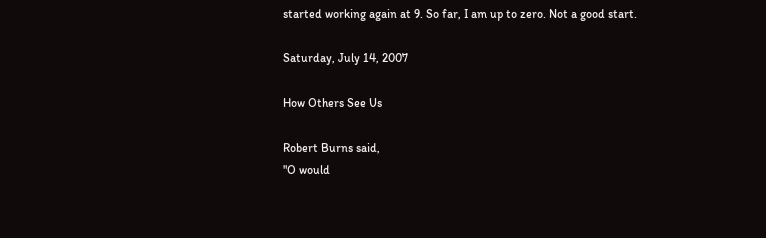started working again at 9. So far, I am up to zero. Not a good start.

Saturday, July 14, 2007

How Others See Us

Robert Burns said,
"O would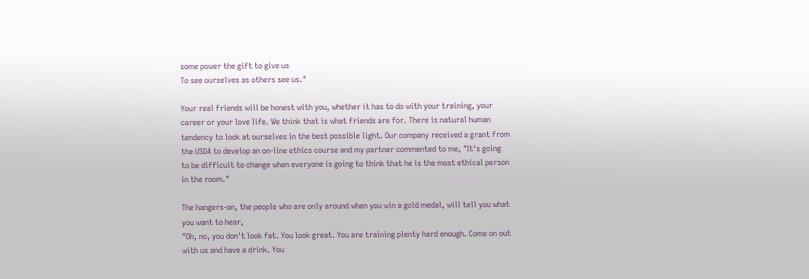some power the gift to give us
To see ourselves as others see us."

Your real friends will be honest with you, whether it has to do with your training, your career or your love life. We think that is what friends are for. There is natural human tendency to look at ourselves in the best possible light. Our company received a grant from the USDA to develop an on-line ethics course and my partner commented to me, "It's going to be difficult to change when everyone is going to think that he is the most ethical person in the room."

The hangers-on, the people who are only around when you win a gold medal, will tell you what you want to hear,
"Oh, no, you don't look fat. You look great. You are training plenty hard enough. Come on out with us and have a drink. You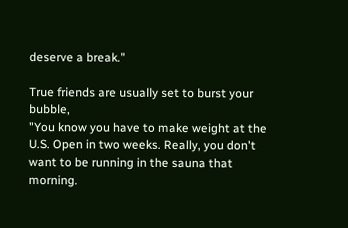deserve a break."

True friends are usually set to burst your bubble,
"You know you have to make weight at the U.S. Open in two weeks. Really, you don't want to be running in the sauna that morning.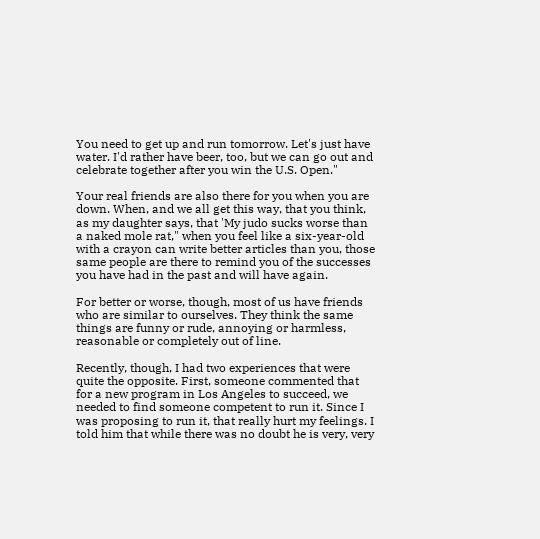You need to get up and run tomorrow. Let's just have water. I'd rather have beer, too, but we can go out and celebrate together after you win the U.S. Open."

Your real friends are also there for you when you are down. When, and we all get this way, that you think, as my daughter says, that 'My judo sucks worse than a naked mole rat," when you feel like a six-year-old with a crayon can write better articles than you, those same people are there to remind you of the successes you have had in the past and will have again.

For better or worse, though, most of us have friends who are similar to ourselves. They think the same things are funny or rude, annoying or harmless, reasonable or completely out of line.

Recently, though, I had two experiences that were quite the opposite. First, someone commented that for a new program in Los Angeles to succeed, we needed to find someone competent to run it. Since I was proposing to run it, that really hurt my feelings. I told him that while there was no doubt he is very, very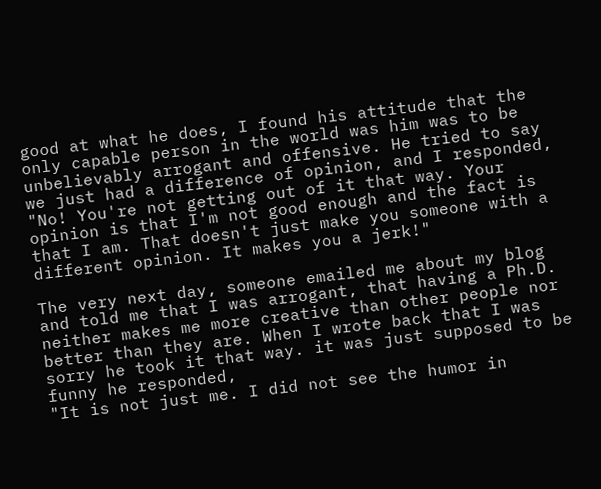good at what he does, I found his attitude that the only capable person in the world was him was to be unbelievably arrogant and offensive. He tried to say we just had a difference of opinion, and I responded,
"No! You're not getting out of it that way. Your opinion is that I'm not good enough and the fact is that I am. That doesn't just make you someone with a different opinion. It makes you a jerk!"

The very next day, someone emailed me about my blog and told me that I was arrogant, that having a Ph.D. neither makes me more creative than other people nor better than they are. When I wrote back that I was sorry he took it that way. it was just supposed to be funny he responded,
"It is not just me. I did not see the humor in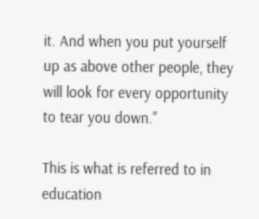it. And when you put yourself up as above other people, they will look for every opportunity to tear you down."

This is what is referred to in education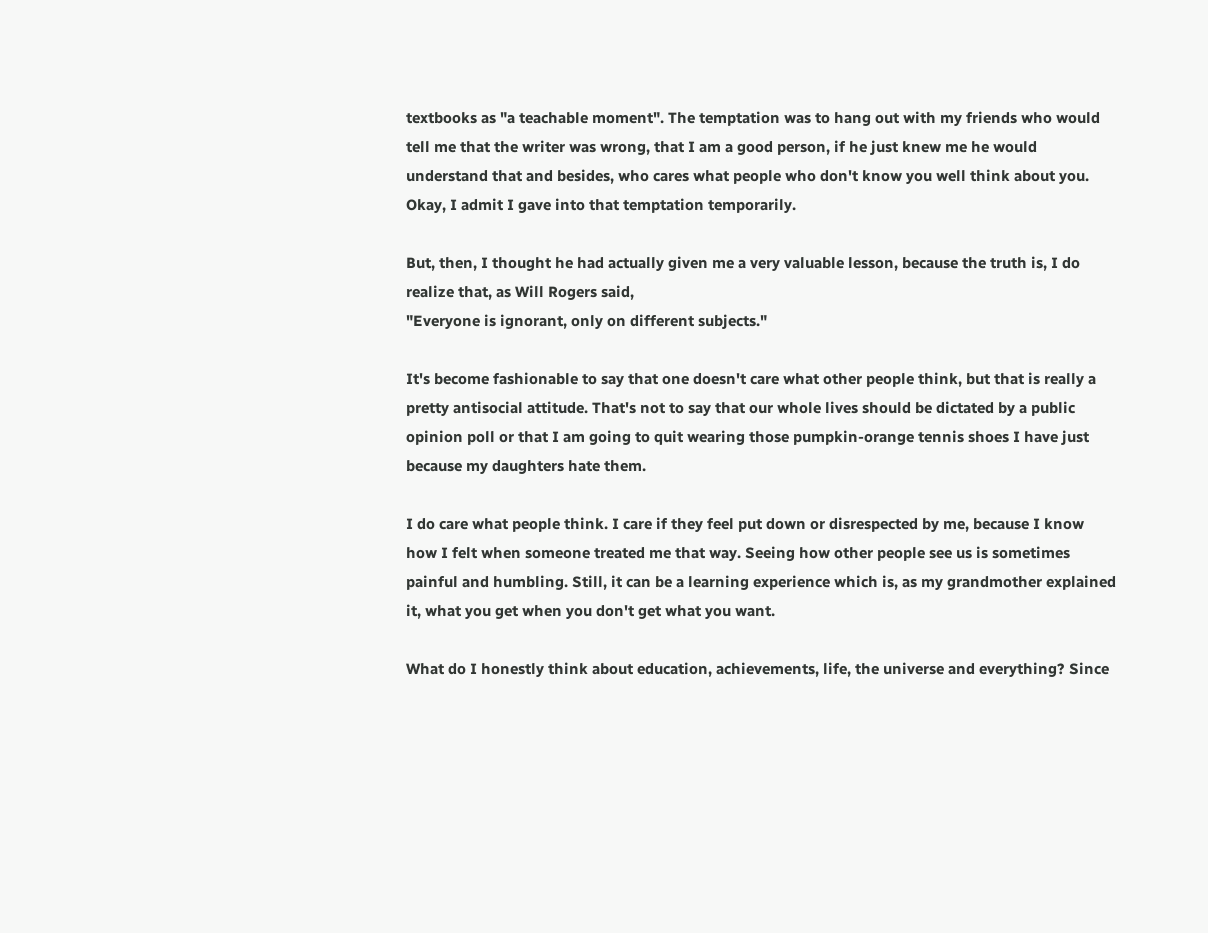textbooks as "a teachable moment". The temptation was to hang out with my friends who would tell me that the writer was wrong, that I am a good person, if he just knew me he would understand that and besides, who cares what people who don't know you well think about you. Okay, I admit I gave into that temptation temporarily.

But, then, I thought he had actually given me a very valuable lesson, because the truth is, I do realize that, as Will Rogers said,
"Everyone is ignorant, only on different subjects."

It's become fashionable to say that one doesn't care what other people think, but that is really a pretty antisocial attitude. That's not to say that our whole lives should be dictated by a public opinion poll or that I am going to quit wearing those pumpkin-orange tennis shoes I have just because my daughters hate them.

I do care what people think. I care if they feel put down or disrespected by me, because I know how I felt when someone treated me that way. Seeing how other people see us is sometimes painful and humbling. Still, it can be a learning experience which is, as my grandmother explained it, what you get when you don't get what you want.

What do I honestly think about education, achievements, life, the universe and everything? Since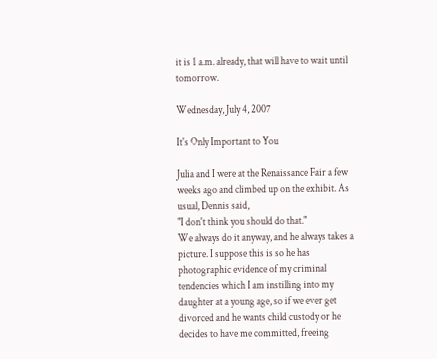it is 1 a.m. already, that will have to wait until tomorrow.

Wednesday, July 4, 2007

It's Only Important to You

Julia and I were at the Renaissance Fair a few weeks ago and climbed up on the exhibit. As usual, Dennis said,
"I don't think you should do that."
We always do it anyway, and he always takes a picture. I suppose this is so he has photographic evidence of my criminal tendencies which I am instilling into my daughter at a young age, so if we ever get divorced and he wants child custody or he decides to have me committed, freeing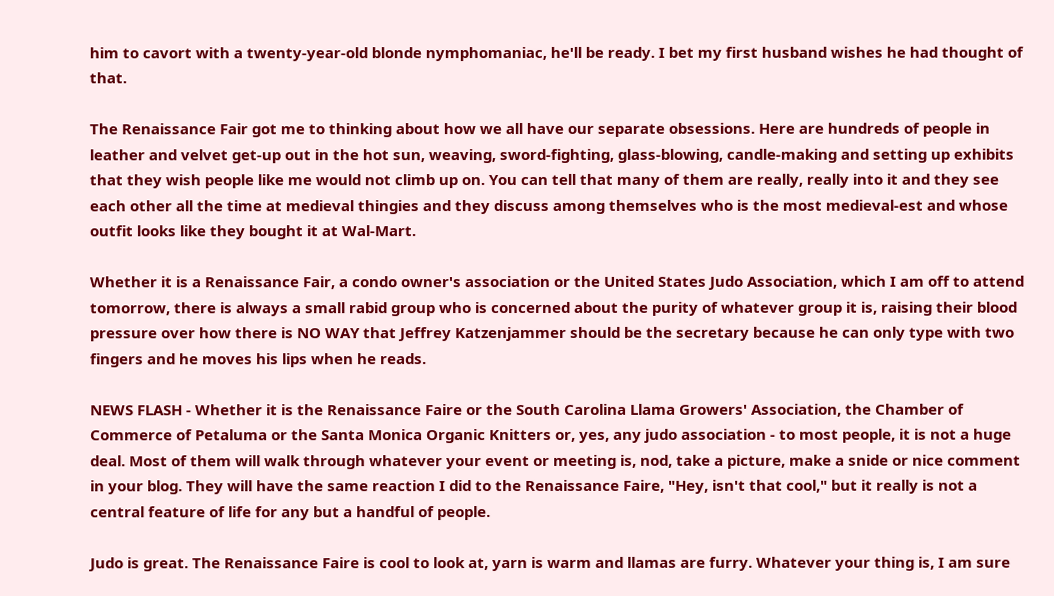him to cavort with a twenty-year-old blonde nymphomaniac, he'll be ready. I bet my first husband wishes he had thought of that.

The Renaissance Fair got me to thinking about how we all have our separate obsessions. Here are hundreds of people in leather and velvet get-up out in the hot sun, weaving, sword-fighting, glass-blowing, candle-making and setting up exhibits that they wish people like me would not climb up on. You can tell that many of them are really, really into it and they see each other all the time at medieval thingies and they discuss among themselves who is the most medieval-est and whose outfit looks like they bought it at Wal-Mart.

Whether it is a Renaissance Fair, a condo owner's association or the United States Judo Association, which I am off to attend tomorrow, there is always a small rabid group who is concerned about the purity of whatever group it is, raising their blood pressure over how there is NO WAY that Jeffrey Katzenjammer should be the secretary because he can only type with two fingers and he moves his lips when he reads.

NEWS FLASH - Whether it is the Renaissance Faire or the South Carolina Llama Growers' Association, the Chamber of Commerce of Petaluma or the Santa Monica Organic Knitters or, yes, any judo association - to most people, it is not a huge deal. Most of them will walk through whatever your event or meeting is, nod, take a picture, make a snide or nice comment in your blog. They will have the same reaction I did to the Renaissance Faire, "Hey, isn't that cool," but it really is not a central feature of life for any but a handful of people.

Judo is great. The Renaissance Faire is cool to look at, yarn is warm and llamas are furry. Whatever your thing is, I am sure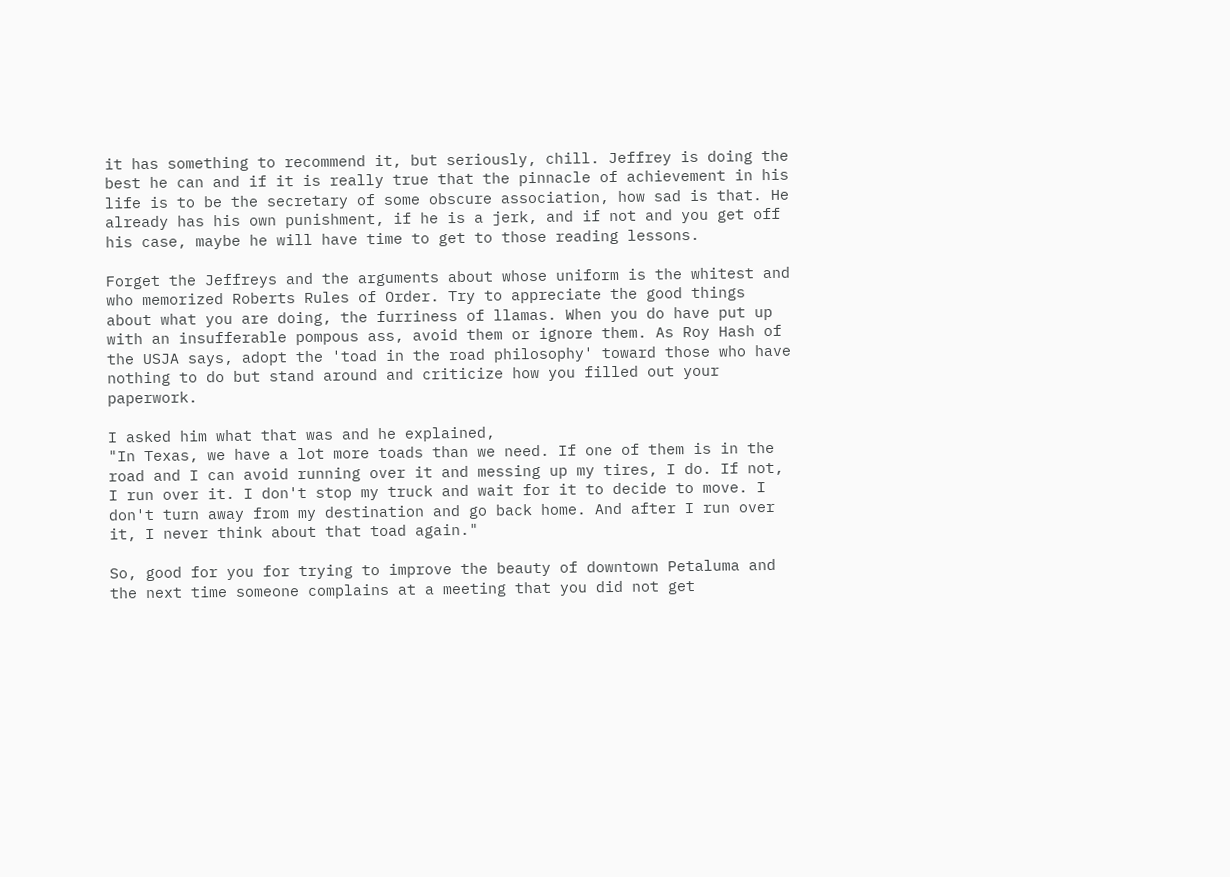it has something to recommend it, but seriously, chill. Jeffrey is doing the best he can and if it is really true that the pinnacle of achievement in his life is to be the secretary of some obscure association, how sad is that. He already has his own punishment, if he is a jerk, and if not and you get off his case, maybe he will have time to get to those reading lessons.

Forget the Jeffreys and the arguments about whose uniform is the whitest and who memorized Roberts Rules of Order. Try to appreciate the good things about what you are doing, the furriness of llamas. When you do have put up with an insufferable pompous ass, avoid them or ignore them. As Roy Hash of the USJA says, adopt the 'toad in the road philosophy' toward those who have nothing to do but stand around and criticize how you filled out your paperwork.

I asked him what that was and he explained,
"In Texas, we have a lot more toads than we need. If one of them is in the road and I can avoid running over it and messing up my tires, I do. If not, I run over it. I don't stop my truck and wait for it to decide to move. I don't turn away from my destination and go back home. And after I run over it, I never think about that toad again."

So, good for you for trying to improve the beauty of downtown Petaluma and the next time someone complains at a meeting that you did not get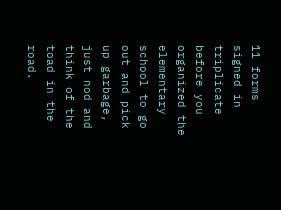11 forms signed in triplicate before you organized the elementary school to go out and pick up garbage, just nod and think of the toad in the road.